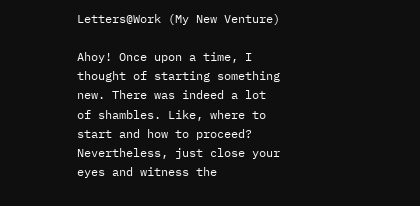Letters@Work (My New Venture)

Ahoy! Once upon a time, I thought of starting something new. There was indeed a lot of shambles. Like, where to start and how to proceed? Nevertheless, just close your eyes and witness the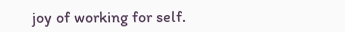joy of working for self.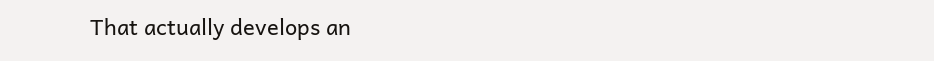That actually develops an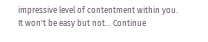impressive level of contentment within you. It won't be easy but not... Continue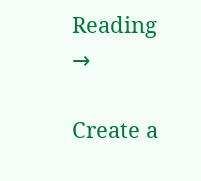Reading →

Create a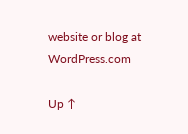website or blog at WordPress.com

Up ↑